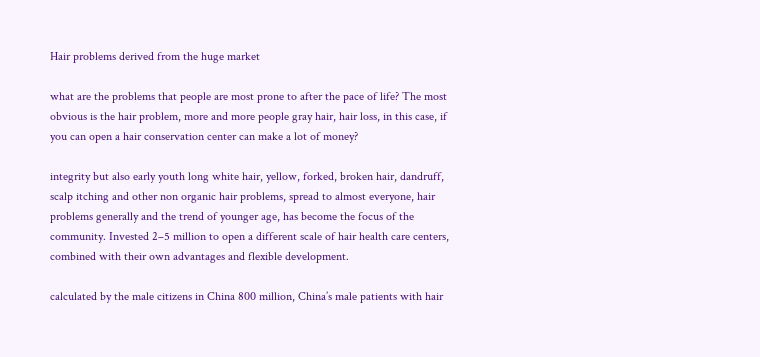Hair problems derived from the huge market

what are the problems that people are most prone to after the pace of life? The most obvious is the hair problem, more and more people gray hair, hair loss, in this case, if you can open a hair conservation center can make a lot of money?

integrity but also early youth long white hair, yellow, forked, broken hair, dandruff, scalp itching and other non organic hair problems, spread to almost everyone, hair problems generally and the trend of younger age, has become the focus of the community. Invested 2–5 million to open a different scale of hair health care centers, combined with their own advantages and flexible development.

calculated by the male citizens in China 800 million, China’s male patients with hair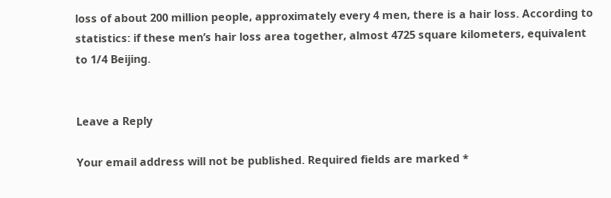loss of about 200 million people, approximately every 4 men, there is a hair loss. According to statistics: if these men’s hair loss area together, almost 4725 square kilometers, equivalent to 1/4 Beijing.


Leave a Reply

Your email address will not be published. Required fields are marked *